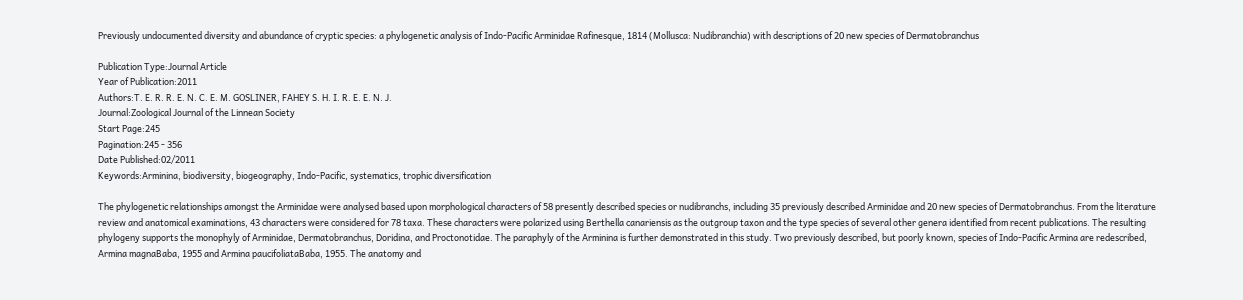Previously undocumented diversity and abundance of cryptic species: a phylogenetic analysis of Indo-Pacific Arminidae Rafinesque, 1814 (Mollusca: Nudibranchia) with descriptions of 20 new species of Dermatobranchus

Publication Type:Journal Article
Year of Publication:2011
Authors:T. E. R. R. E. N. C. E. M. GOSLINER, FAHEY S. H. I. R. E. E. N. J.
Journal:Zoological Journal of the Linnean Society
Start Page:245
Pagination:245 - 356
Date Published:02/2011
Keywords:Arminina, biodiversity, biogeography, Indo-Pacific, systematics, trophic diversification

The phylogenetic relationships amongst the Arminidae were analysed based upon morphological characters of 58 presently described species or nudibranchs, including 35 previously described Arminidae and 20 new species of Dermatobranchus. From the literature review and anatomical examinations, 43 characters were considered for 78 taxa. These characters were polarized using Berthella canariensis as the outgroup taxon and the type species of several other genera identified from recent publications. The resulting phylogeny supports the monophyly of Arminidae, Dermatobranchus, Doridina, and Proctonotidae. The paraphyly of the Arminina is further demonstrated in this study. Two previously described, but poorly known, species of Indo-Pacific Armina are redescribed, Armina magnaBaba, 1955 and Armina paucifoliataBaba, 1955. The anatomy and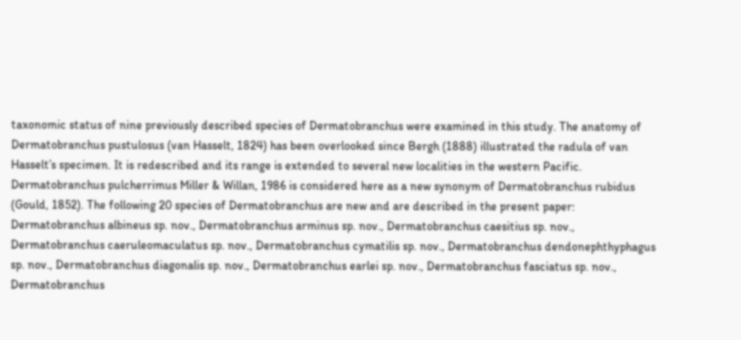taxonomic status of nine previously described species of Dermatobranchus were examined in this study. The anatomy of Dermatobranchus pustulosus (van Hasselt, 1824) has been overlooked since Bergh (1888) illustrated the radula of van Hasselt’s specimen. It is redescribed and its range is extended to several new localities in the western Pacific. Dermatobranchus pulcherrimus Miller & Willan, 1986 is considered here as a new synonym of Dermatobranchus rubidus (Gould, 1852). The following 20 species of Dermatobranchus are new and are described in the present paper: Dermatobranchus albineus sp. nov., Dermatobranchus arminus sp. nov., Dermatobranchus caesitius sp. nov., Dermatobranchus caeruleomaculatus sp. nov., Dermatobranchus cymatilis sp. nov., Dermatobranchus dendonephthyphagus sp. nov., Dermatobranchus diagonalis sp. nov., Dermatobranchus earlei sp. nov., Dermatobranchus fasciatus sp. nov., Dermatobranchus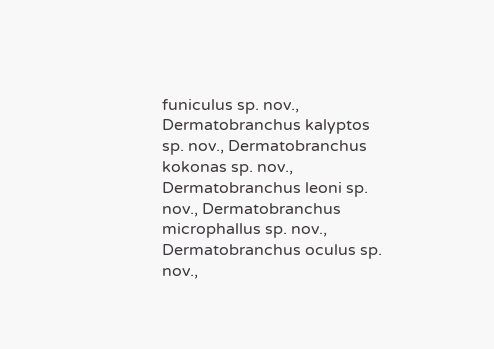funiculus sp. nov., Dermatobranchus kalyptos sp. nov., Dermatobranchus kokonas sp. nov., Dermatobranchus leoni sp. nov., Dermatobranchus microphallus sp. nov., Dermatobranchus oculus sp. nov.,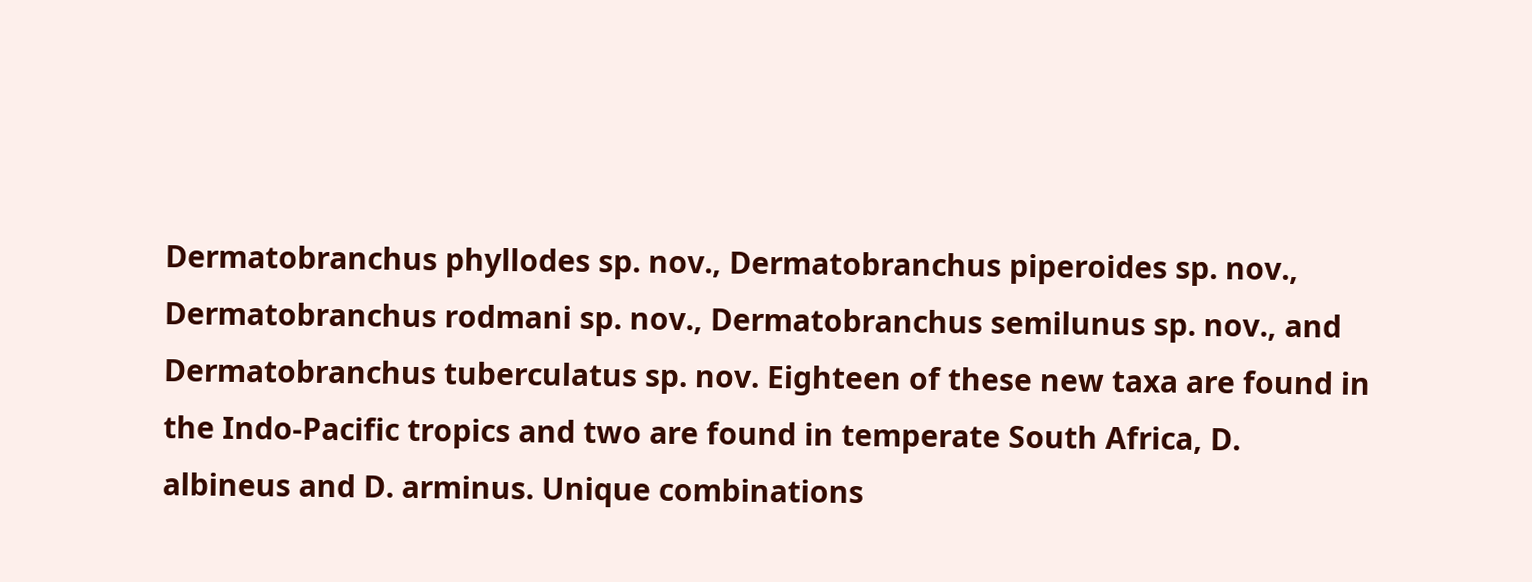Dermatobranchus phyllodes sp. nov., Dermatobranchus piperoides sp. nov., Dermatobranchus rodmani sp. nov., Dermatobranchus semilunus sp. nov., and Dermatobranchus tuberculatus sp. nov. Eighteen of these new taxa are found in the Indo-Pacific tropics and two are found in temperate South Africa, D. albineus and D. arminus. Unique combinations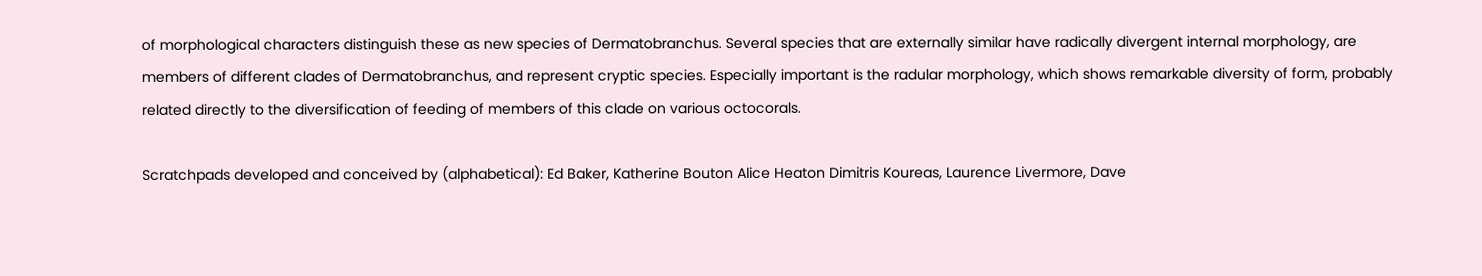of morphological characters distinguish these as new species of Dermatobranchus. Several species that are externally similar have radically divergent internal morphology, are members of different clades of Dermatobranchus, and represent cryptic species. Especially important is the radular morphology, which shows remarkable diversity of form, probably related directly to the diversification of feeding of members of this clade on various octocorals.

Scratchpads developed and conceived by (alphabetical): Ed Baker, Katherine Bouton Alice Heaton Dimitris Koureas, Laurence Livermore, Dave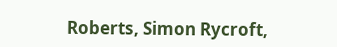Roberts, Simon Rycroft,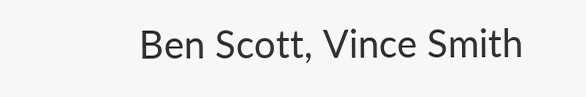Ben Scott, Vince Smith